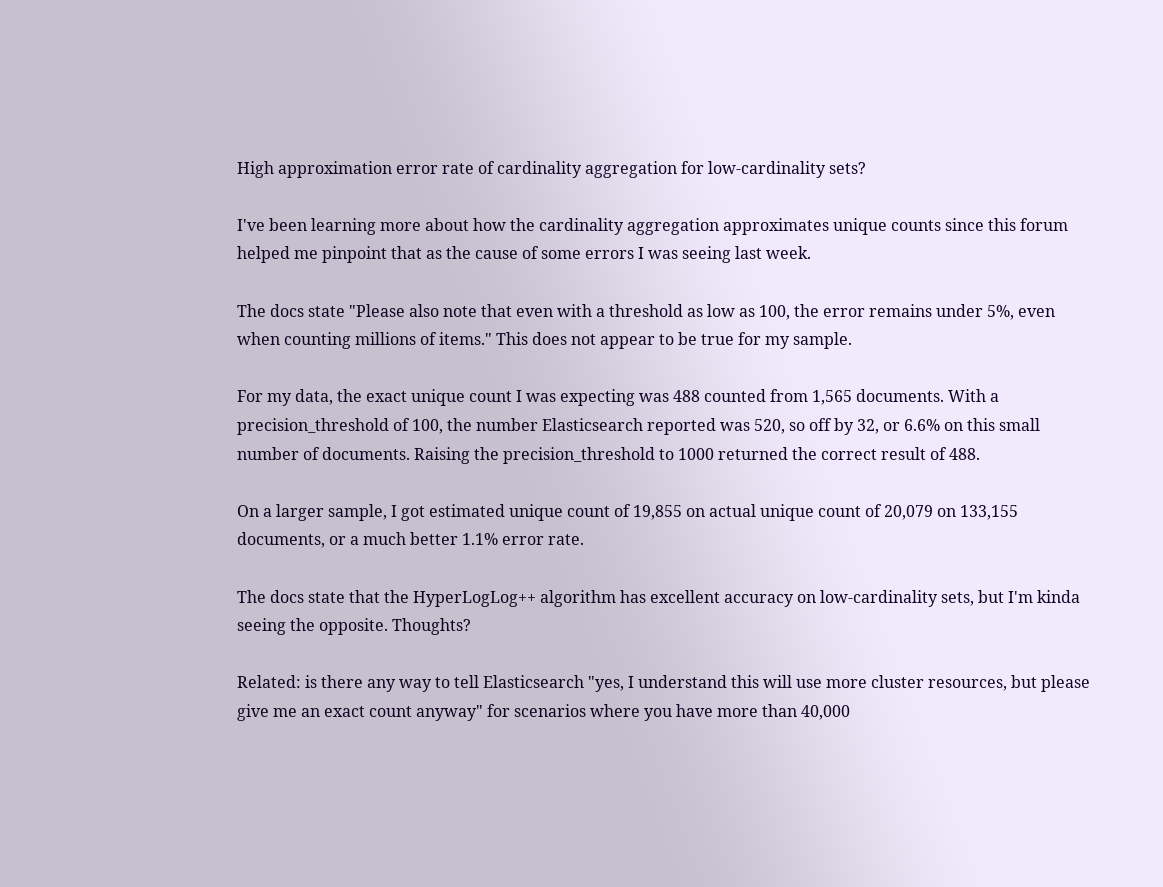High approximation error rate of cardinality aggregation for low-cardinality sets?

I've been learning more about how the cardinality aggregation approximates unique counts since this forum helped me pinpoint that as the cause of some errors I was seeing last week.

The docs state "Please also note that even with a threshold as low as 100, the error remains under 5%, even when counting millions of items." This does not appear to be true for my sample.

For my data, the exact unique count I was expecting was 488 counted from 1,565 documents. With a precision_threshold of 100, the number Elasticsearch reported was 520, so off by 32, or 6.6% on this small number of documents. Raising the precision_threshold to 1000 returned the correct result of 488.

On a larger sample, I got estimated unique count of 19,855 on actual unique count of 20,079 on 133,155 documents, or a much better 1.1% error rate.

The docs state that the HyperLogLog++ algorithm has excellent accuracy on low-cardinality sets, but I'm kinda seeing the opposite. Thoughts?

Related: is there any way to tell Elasticsearch "yes, I understand this will use more cluster resources, but please give me an exact count anyway" for scenarios where you have more than 40,000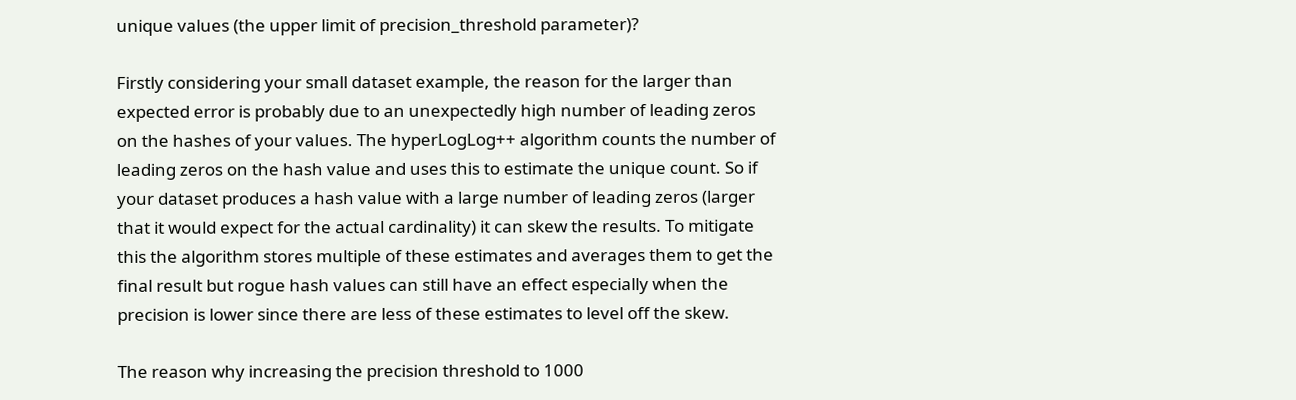unique values (the upper limit of precision_threshold parameter)?

Firstly considering your small dataset example, the reason for the larger than expected error is probably due to an unexpectedly high number of leading zeros on the hashes of your values. The hyperLogLog++ algorithm counts the number of leading zeros on the hash value and uses this to estimate the unique count. So if your dataset produces a hash value with a large number of leading zeros (larger that it would expect for the actual cardinality) it can skew the results. To mitigate this the algorithm stores multiple of these estimates and averages them to get the final result but rogue hash values can still have an effect especially when the precision is lower since there are less of these estimates to level off the skew.

The reason why increasing the precision threshold to 1000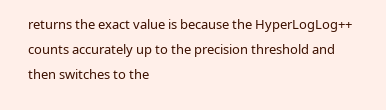returns the exact value is because the HyperLogLog++ counts accurately up to the precision threshold and then switches to the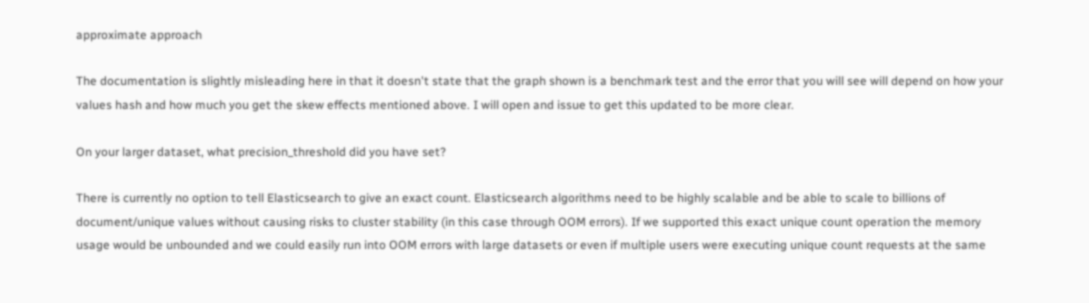approximate approach

The documentation is slightly misleading here in that it doesn't state that the graph shown is a benchmark test and the error that you will see will depend on how your values hash and how much you get the skew effects mentioned above. I will open and issue to get this updated to be more clear.

On your larger dataset, what precision_threshold did you have set?

There is currently no option to tell Elasticsearch to give an exact count. Elasticsearch algorithms need to be highly scalable and be able to scale to billions of document/unique values without causing risks to cluster stability (in this case through OOM errors). If we supported this exact unique count operation the memory usage would be unbounded and we could easily run into OOM errors with large datasets or even if multiple users were executing unique count requests at the same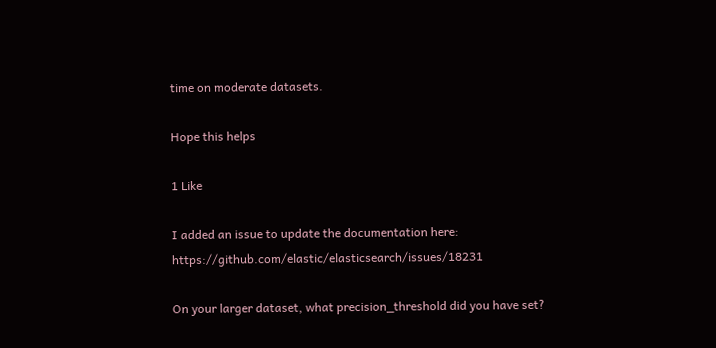time on moderate datasets.

Hope this helps

1 Like

I added an issue to update the documentation here: https://github.com/elastic/elasticsearch/issues/18231

On your larger dataset, what precision_threshold did you have set?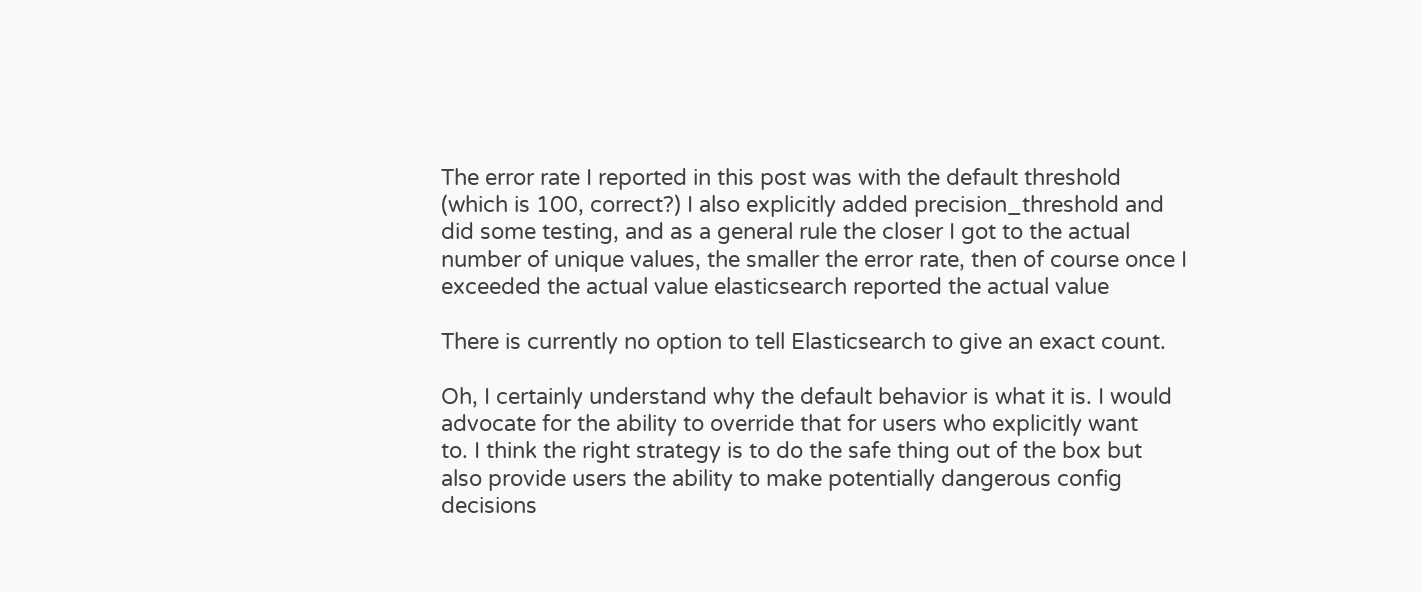The error rate I reported in this post was with the default threshold
(which is 100, correct?) I also explicitly added precision_threshold and
did some testing, and as a general rule the closer I got to the actual
number of unique values, the smaller the error rate, then of course once I
exceeded the actual value elasticsearch reported the actual value

There is currently no option to tell Elasticsearch to give an exact count.

Oh, I certainly understand why the default behavior is what it is. I would
advocate for the ability to override that for users who explicitly want
to. I think the right strategy is to do the safe thing out of the box but
also provide users the ability to make potentially dangerous config
decisions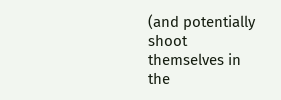(and potentially shoot themselves in the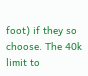foot) if they so
choose. The 40k limit to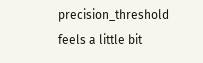precision_threshold feels a little bit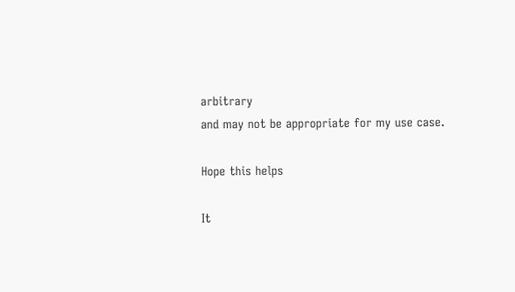arbitrary
and may not be appropriate for my use case.

Hope this helps

It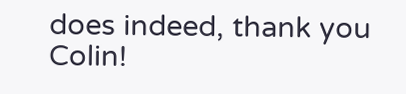does indeed, thank you Colin!